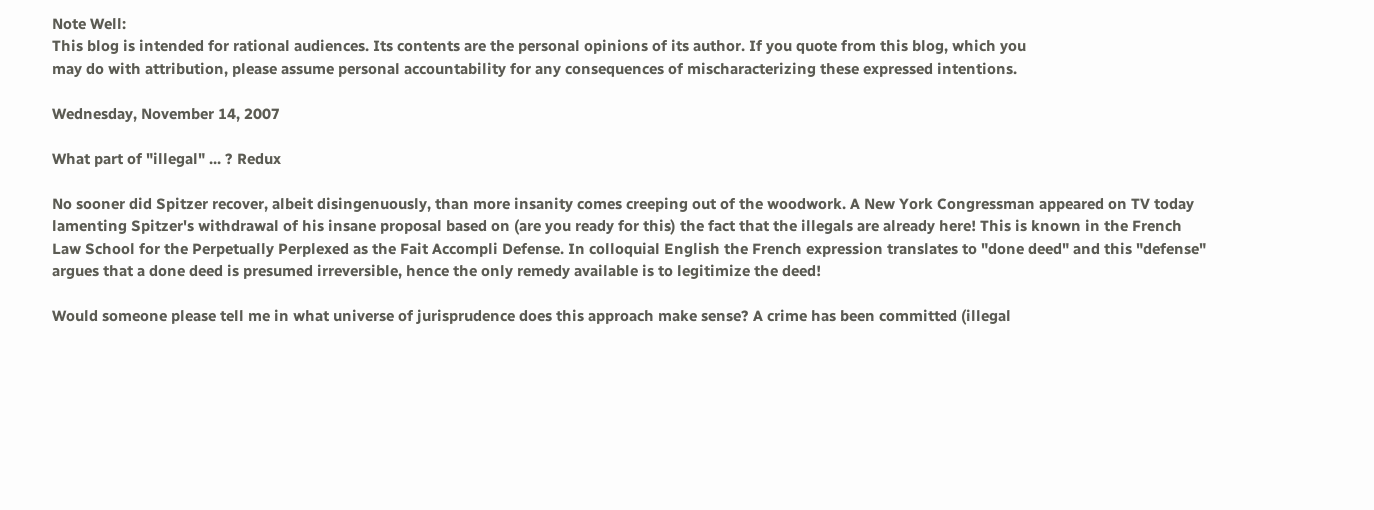Note Well:
This blog is intended for rational audiences. Its contents are the personal opinions of its author. If you quote from this blog, which you
may do with attribution, please assume personal accountability for any consequences of mischaracterizing these expressed intentions.

Wednesday, November 14, 2007

What part of "illegal" ... ? Redux

No sooner did Spitzer recover, albeit disingenuously, than more insanity comes creeping out of the woodwork. A New York Congressman appeared on TV today lamenting Spitzer's withdrawal of his insane proposal based on (are you ready for this) the fact that the illegals are already here! This is known in the French Law School for the Perpetually Perplexed as the Fait Accompli Defense. In colloquial English the French expression translates to "done deed" and this "defense" argues that a done deed is presumed irreversible, hence the only remedy available is to legitimize the deed!

Would someone please tell me in what universe of jurisprudence does this approach make sense? A crime has been committed (illegal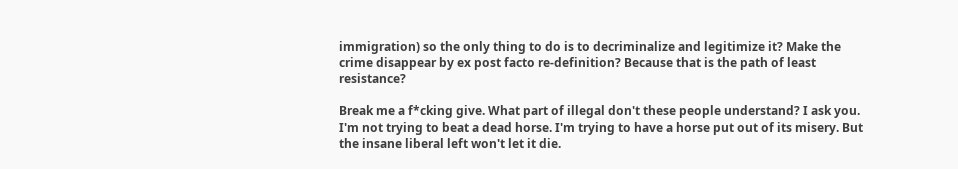immigration) so the only thing to do is to decriminalize and legitimize it? Make the crime disappear by ex post facto re-definition? Because that is the path of least resistance?

Break me a f*cking give. What part of illegal don't these people understand? I ask you. I'm not trying to beat a dead horse. I'm trying to have a horse put out of its misery. But the insane liberal left won't let it die.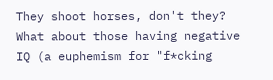They shoot horses, don't they? What about those having negative IQ (a euphemism for "f*cking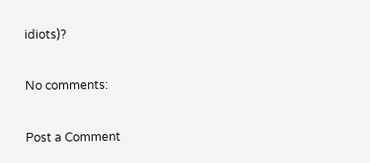idiots)?

No comments:

Post a Comment